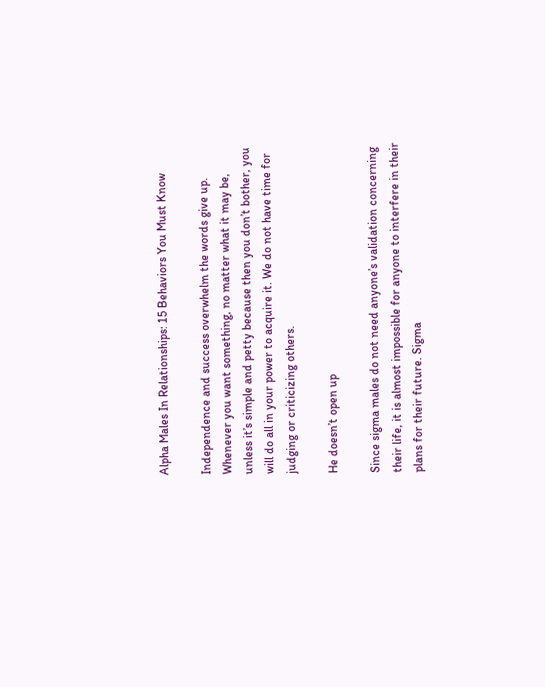Alpha Males In Relationships: 15 Behaviors You Must Know

Independence and success overwhelm the words give up. Whenever you want something, no matter what it may be, unless it’s simple and petty because then you don’t bother, you will do all in your power to acquire it. We do not have time for judging or criticizing others.

He doesn’t open up

Since sigma males do not need anyone’s validation concerning their life, it is almost impossible for anyone to interfere in their plans for their future. Sigma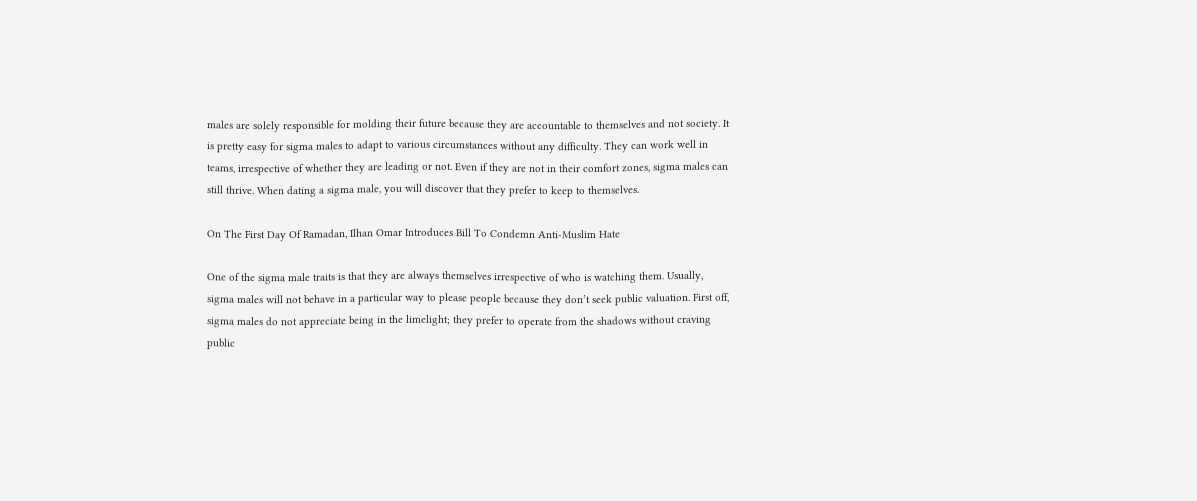males are solely responsible for molding their future because they are accountable to themselves and not society. It is pretty easy for sigma males to adapt to various circumstances without any difficulty. They can work well in teams, irrespective of whether they are leading or not. Even if they are not in their comfort zones, sigma males can still thrive. When dating a sigma male, you will discover that they prefer to keep to themselves.

On The First Day Of Ramadan, Ilhan Omar Introduces Bill To Condemn Anti-Muslim Hate

One of the sigma male traits is that they are always themselves irrespective of who is watching them. Usually, sigma males will not behave in a particular way to please people because they don’t seek public valuation. First off, sigma males do not appreciate being in the limelight; they prefer to operate from the shadows without craving public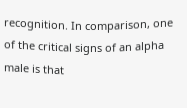recognition. In comparison, one of the critical signs of an alpha male is that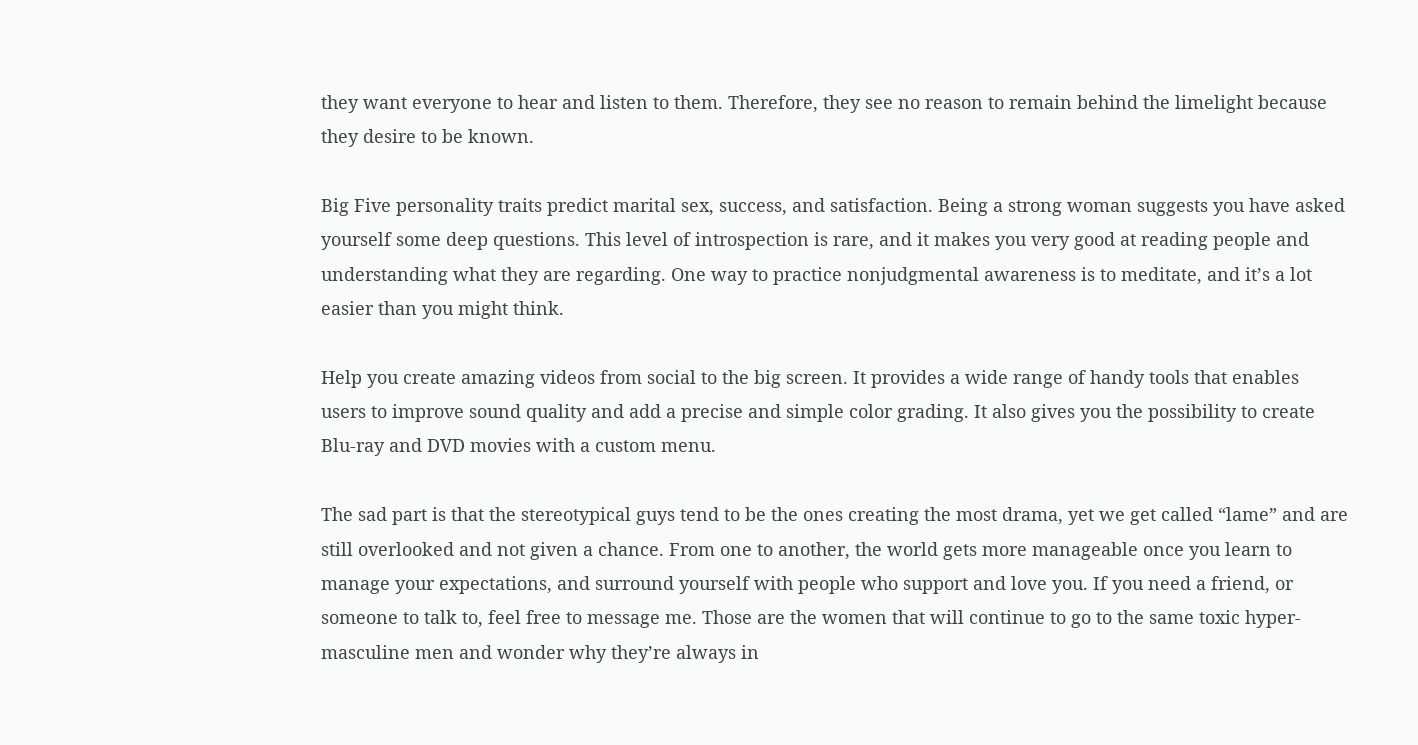they want everyone to hear and listen to them. Therefore, they see no reason to remain behind the limelight because they desire to be known.

Big Five personality traits predict marital sex, success, and satisfaction. Being a strong woman suggests you have asked yourself some deep questions. This level of introspection is rare, and it makes you very good at reading people and understanding what they are regarding. One way to practice nonjudgmental awareness is to meditate, and it’s a lot easier than you might think.

Help you create amazing videos from social to the big screen. It provides a wide range of handy tools that enables users to improve sound quality and add a precise and simple color grading. It also gives you the possibility to create Blu-ray and DVD movies with a custom menu.

The sad part is that the stereotypical guys tend to be the ones creating the most drama, yet we get called “lame” and are still overlooked and not given a chance. From one to another, the world gets more manageable once you learn to manage your expectations, and surround yourself with people who support and love you. If you need a friend, or someone to talk to, feel free to message me. Those are the women that will continue to go to the same toxic hyper-masculine men and wonder why they’re always in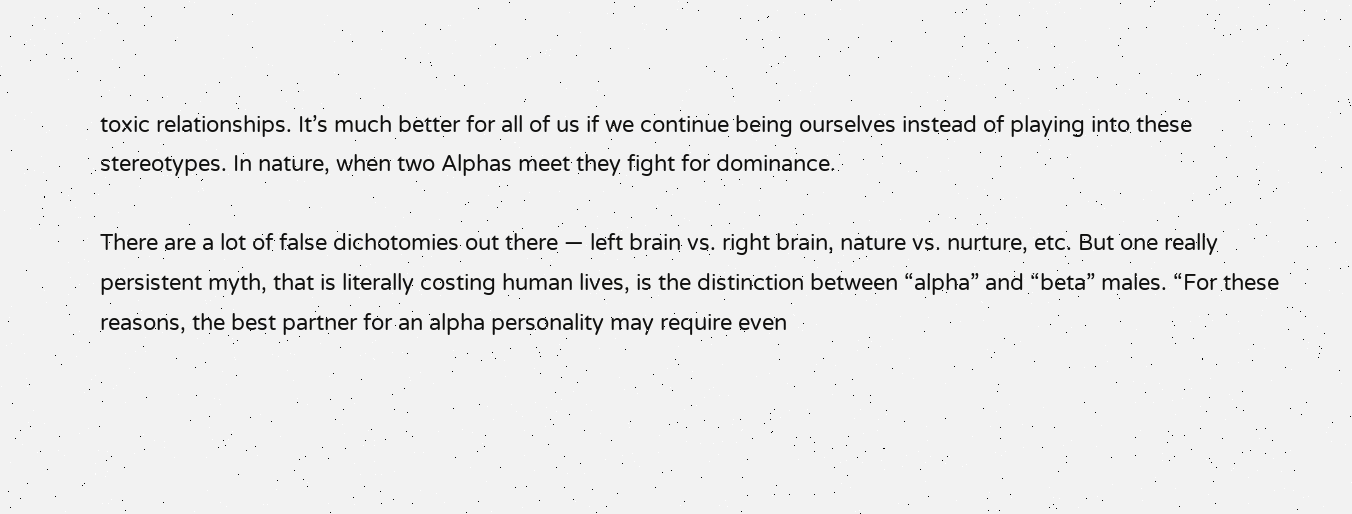toxic relationships. It’s much better for all of us if we continue being ourselves instead of playing into these stereotypes. In nature, when two Alphas meet they fight for dominance.

There are a lot of false dichotomies out there — left brain vs. right brain, nature vs. nurture, etc. But one really persistent myth, that is literally costing human lives, is the distinction between “alpha” and “beta” males. “For these reasons, the best partner for an alpha personality may require even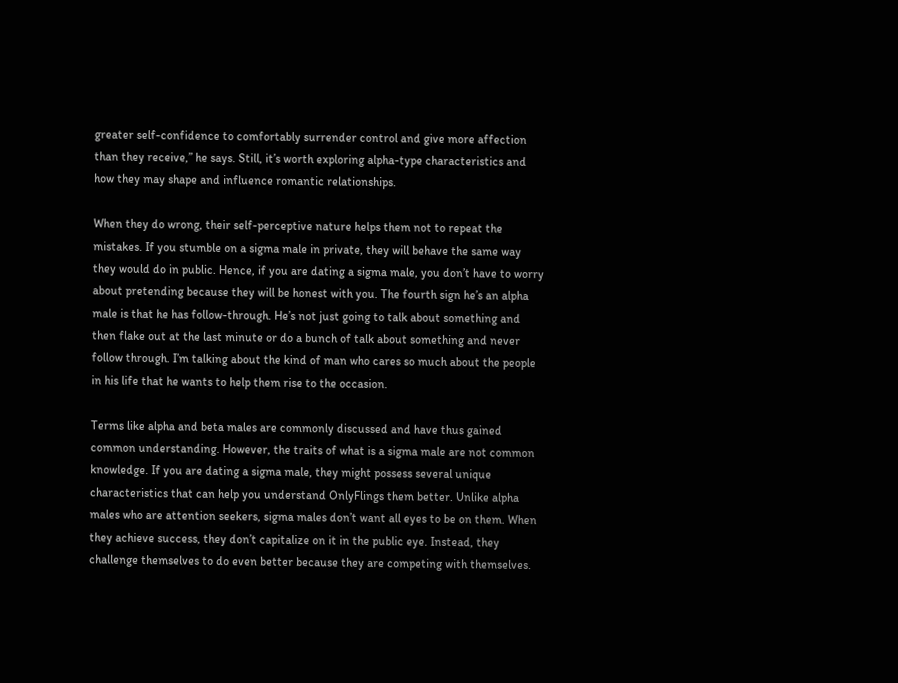greater self-confidence to comfortably surrender control and give more affection than they receive,” he says. Still, it’s worth exploring alpha-type characteristics and how they may shape and influence romantic relationships.

When they do wrong, their self-perceptive nature helps them not to repeat the mistakes. If you stumble on a sigma male in private, they will behave the same way they would do in public. Hence, if you are dating a sigma male, you don’t have to worry about pretending because they will be honest with you. The fourth sign he’s an alpha male is that he has follow-through. He’s not just going to talk about something and then flake out at the last minute or do a bunch of talk about something and never follow through. I’m talking about the kind of man who cares so much about the people in his life that he wants to help them rise to the occasion.

Terms like alpha and beta males are commonly discussed and have thus gained common understanding. However, the traits of what is a sigma male are not common knowledge. If you are dating a sigma male, they might possess several unique characteristics that can help you understand OnlyFlings them better. Unlike alpha males who are attention seekers, sigma males don’t want all eyes to be on them. When they achieve success, they don’t capitalize on it in the public eye. Instead, they challenge themselves to do even better because they are competing with themselves.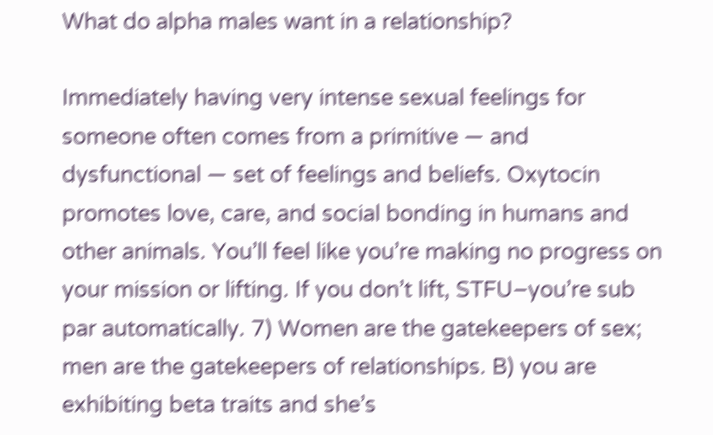What do alpha males want in a relationship?

Immediately having very intense sexual feelings for someone often comes from a primitive — and dysfunctional — set of feelings and beliefs. Oxytocin promotes love, care, and social bonding in humans and other animals. You’ll feel like you’re making no progress on your mission or lifting. If you don’t lift, STFU–you’re sub par automatically. 7) Women are the gatekeepers of sex; men are the gatekeepers of relationships. B) you are exhibiting beta traits and she’s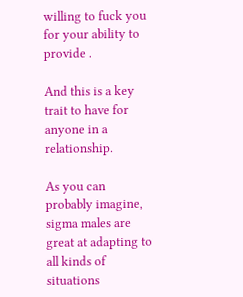willing to fuck you for your ability to provide .

And this is a key trait to have for anyone in a relationship.

As you can probably imagine, sigma males are great at adapting to all kinds of situations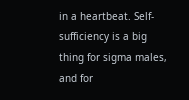in a heartbeat. Self-sufficiency is a big thing for sigma males, and for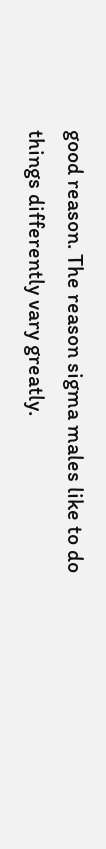good reason. The reason sigma males like to do things differently vary greatly.